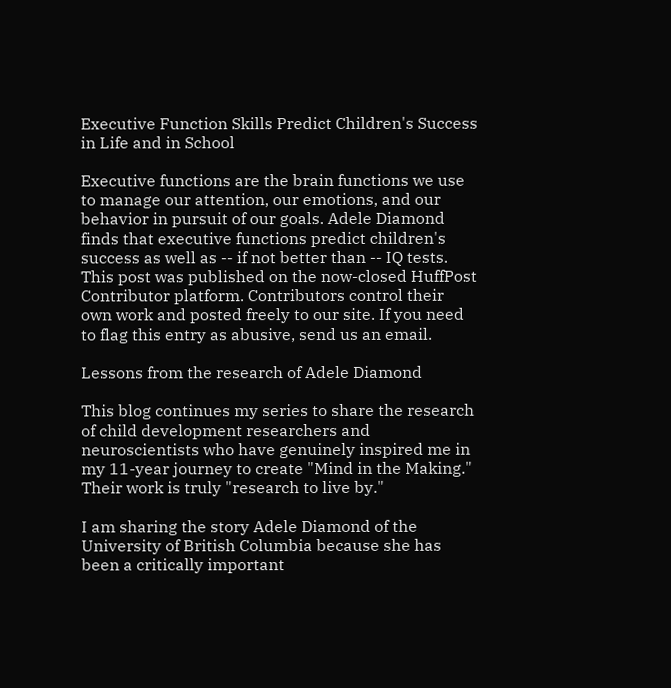Executive Function Skills Predict Children's Success in Life and in School

Executive functions are the brain functions we use to manage our attention, our emotions, and our behavior in pursuit of our goals. Adele Diamond finds that executive functions predict children's success as well as -- if not better than -- IQ tests.
This post was published on the now-closed HuffPost Contributor platform. Contributors control their own work and posted freely to our site. If you need to flag this entry as abusive, send us an email.

Lessons from the research of Adele Diamond

This blog continues my series to share the research of child development researchers and neuroscientists who have genuinely inspired me in my 11-year journey to create "Mind in the Making." Their work is truly "research to live by."

I am sharing the story Adele Diamond of the University of British Columbia because she has been a critically important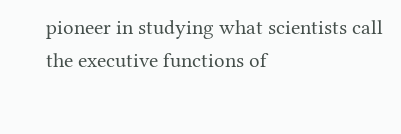pioneer in studying what scientists call the executive functions of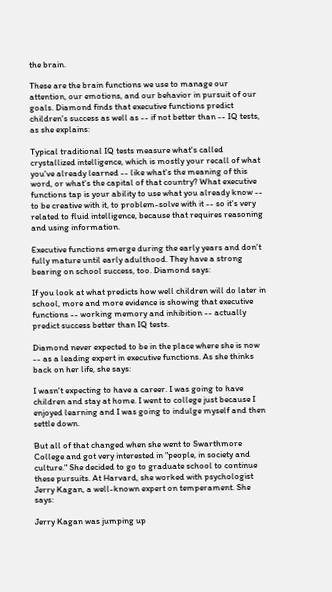the brain.

These are the brain functions we use to manage our attention, our emotions, and our behavior in pursuit of our goals. Diamond finds that executive functions predict children's success as well as -- if not better than -- IQ tests, as she explains:

Typical traditional IQ tests measure what's called crystallized intelligence, which is mostly your recall of what you've already learned -- like what's the meaning of this word, or what's the capital of that country? What executive functions tap is your ability to use what you already know -- to be creative with it, to problem-solve with it -- so it's very related to fluid intelligence, because that requires reasoning and using information.

Executive functions emerge during the early years and don't fully mature until early adulthood. They have a strong bearing on school success, too. Diamond says:

If you look at what predicts how well children will do later in school, more and more evidence is showing that executive functions -- working memory and inhibition -- actually predict success better than IQ tests.

Diamond never expected to be in the place where she is now -- as a leading expert in executive functions. As she thinks back on her life, she says:

I wasn't expecting to have a career. I was going to have children and stay at home. I went to college just because I enjoyed learning and I was going to indulge myself and then settle down.

But all of that changed when she went to Swarthmore College and got very interested in "people, in society and culture." She decided to go to graduate school to continue these pursuits. At Harvard, she worked with psychologist Jerry Kagan, a well-known expert on temperament. She says:

Jerry Kagan was jumping up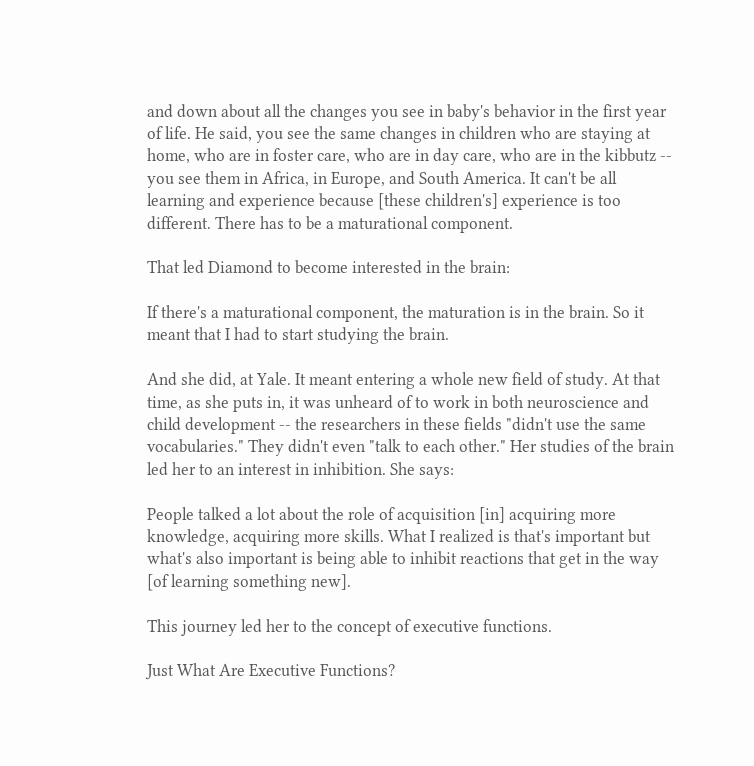and down about all the changes you see in baby's behavior in the first year of life. He said, you see the same changes in children who are staying at home, who are in foster care, who are in day care, who are in the kibbutz -- you see them in Africa, in Europe, and South America. It can't be all learning and experience because [these children's] experience is too different. There has to be a maturational component.

That led Diamond to become interested in the brain:

If there's a maturational component, the maturation is in the brain. So it meant that I had to start studying the brain.

And she did, at Yale. It meant entering a whole new field of study. At that time, as she puts in, it was unheard of to work in both neuroscience and child development -- the researchers in these fields "didn't use the same vocabularies." They didn't even "talk to each other." Her studies of the brain led her to an interest in inhibition. She says:

People talked a lot about the role of acquisition [in] acquiring more knowledge, acquiring more skills. What I realized is that's important but what's also important is being able to inhibit reactions that get in the way [of learning something new].

This journey led her to the concept of executive functions.

Just What Are Executive Functions?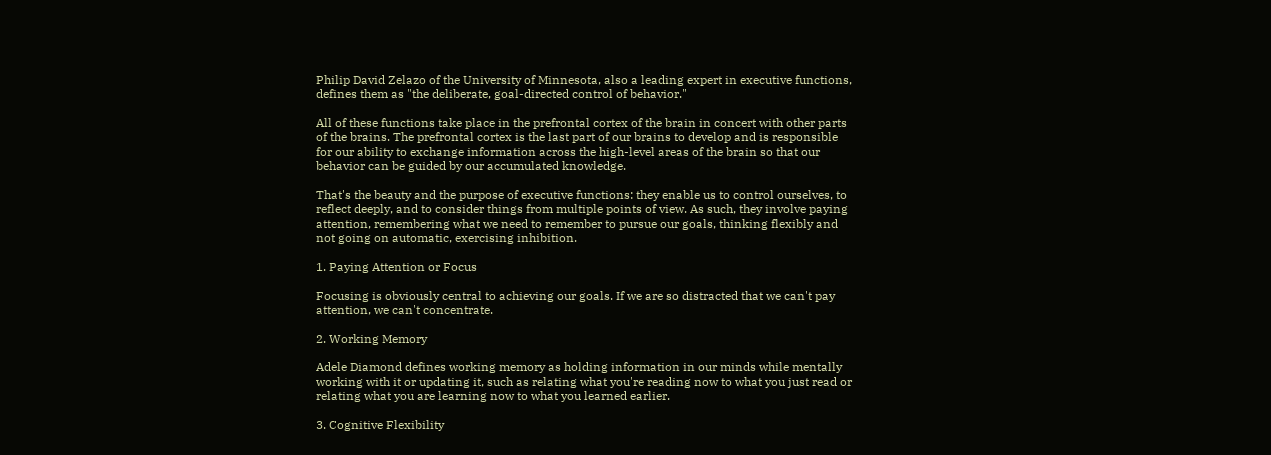Philip David Zelazo of the University of Minnesota, also a leading expert in executive functions, defines them as "the deliberate, goal-directed control of behavior."

All of these functions take place in the prefrontal cortex of the brain in concert with other parts of the brains. The prefrontal cortex is the last part of our brains to develop and is responsible for our ability to exchange information across the high-level areas of the brain so that our behavior can be guided by our accumulated knowledge.

That's the beauty and the purpose of executive functions: they enable us to control ourselves, to reflect deeply, and to consider things from multiple points of view. As such, they involve paying attention, remembering what we need to remember to pursue our goals, thinking flexibly and not going on automatic, exercising inhibition.

1. Paying Attention or Focus

Focusing is obviously central to achieving our goals. If we are so distracted that we can't pay attention, we can't concentrate.

2. Working Memory

Adele Diamond defines working memory as holding information in our minds while mentally working with it or updating it, such as relating what you're reading now to what you just read or relating what you are learning now to what you learned earlier.

3. Cognitive Flexibility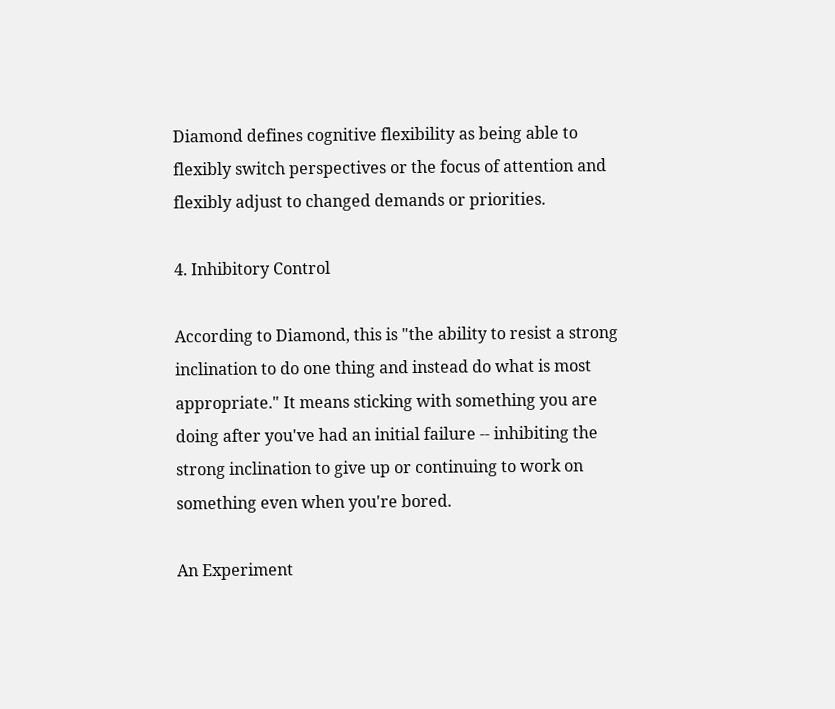Diamond defines cognitive flexibility as being able to flexibly switch perspectives or the focus of attention and flexibly adjust to changed demands or priorities.

4. Inhibitory Control

According to Diamond, this is "the ability to resist a strong inclination to do one thing and instead do what is most appropriate." It means sticking with something you are doing after you've had an initial failure -- inhibiting the strong inclination to give up or continuing to work on something even when you're bored.

An Experiment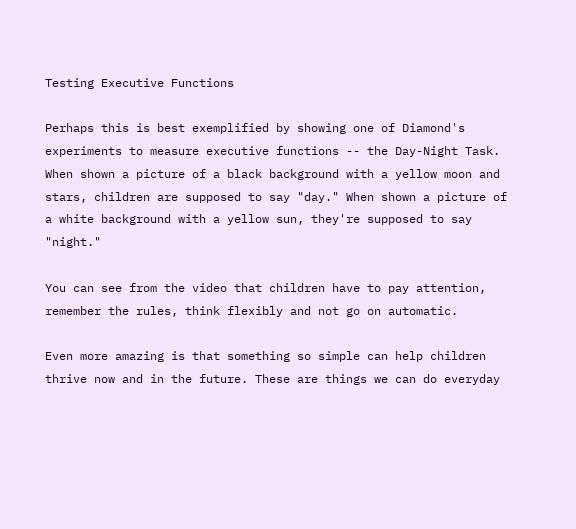Testing Executive Functions

Perhaps this is best exemplified by showing one of Diamond's experiments to measure executive functions -- the Day-Night Task. When shown a picture of a black background with a yellow moon and stars, children are supposed to say "day." When shown a picture of a white background with a yellow sun, they're supposed to say "night."

You can see from the video that children have to pay attention, remember the rules, think flexibly and not go on automatic.

Even more amazing is that something so simple can help children thrive now and in the future. These are things we can do everyday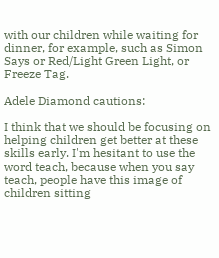with our children while waiting for dinner, for example, such as Simon Says or Red/Light Green Light, or Freeze Tag.

Adele Diamond cautions:

I think that we should be focusing on helping children get better at these skills early. I'm hesitant to use the word teach, because when you say teach, people have this image of children sitting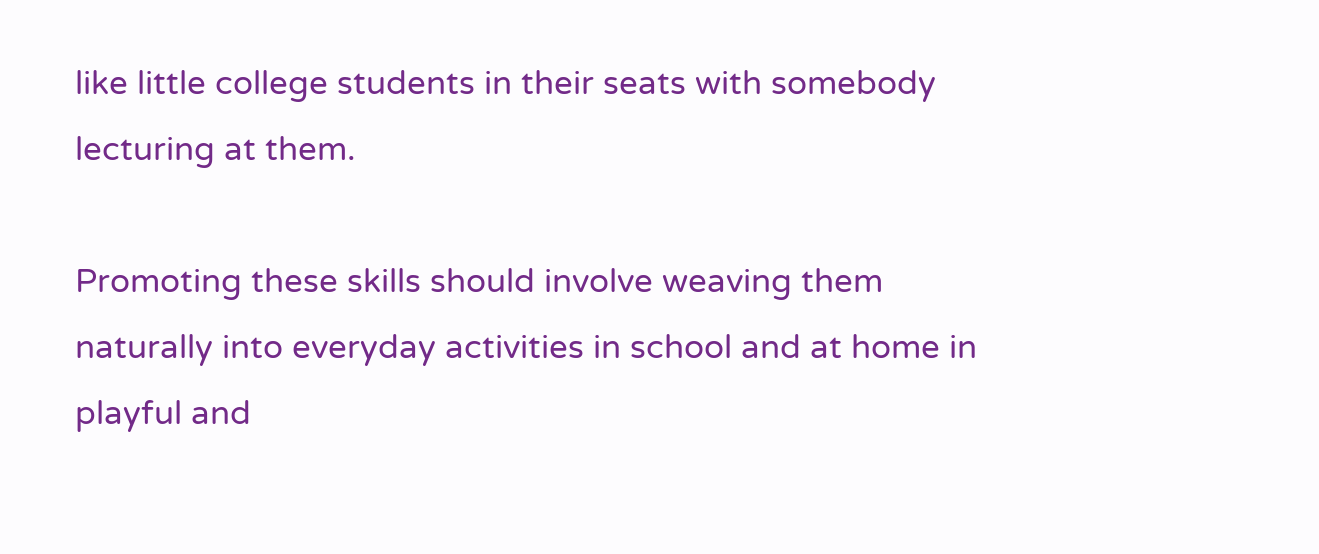like little college students in their seats with somebody lecturing at them.

Promoting these skills should involve weaving them naturally into everyday activities in school and at home in playful and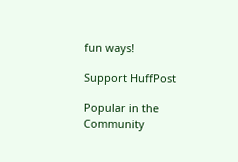fun ways!

Support HuffPost

Popular in the Community